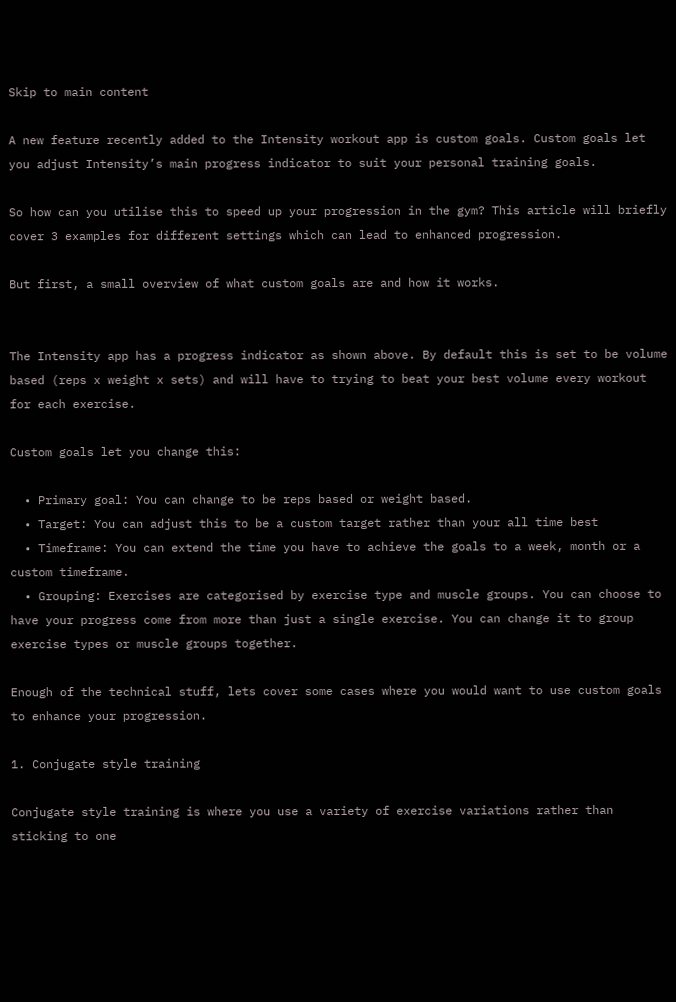Skip to main content

A new feature recently added to the Intensity workout app is custom goals. Custom goals let you adjust Intensity’s main progress indicator to suit your personal training goals.

So how can you utilise this to speed up your progression in the gym? This article will briefly cover 3 examples for different settings which can lead to enhanced progression.

But first, a small overview of what custom goals are and how it works.


The Intensity app has a progress indicator as shown above. By default this is set to be volume based (reps x weight x sets) and will have to trying to beat your best volume every workout for each exercise.

Custom goals let you change this:

  • Primary goal: You can change to be reps based or weight based.
  • Target: You can adjust this to be a custom target rather than your all time best
  • Timeframe: You can extend the time you have to achieve the goals to a week, month or a custom timeframe.
  • Grouping: Exercises are categorised by exercise type and muscle groups. You can choose to have your progress come from more than just a single exercise. You can change it to group exercise types or muscle groups together.

Enough of the technical stuff, lets cover some cases where you would want to use custom goals to enhance your progression.

1. Conjugate style training

Conjugate style training is where you use a variety of exercise variations rather than sticking to one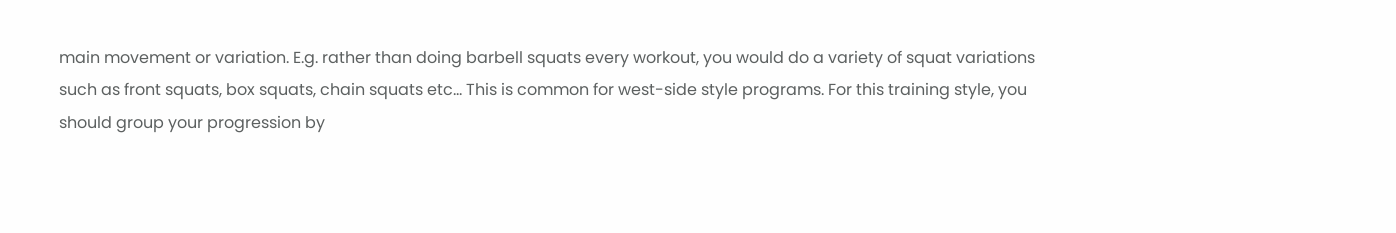main movement or variation. E.g. rather than doing barbell squats every workout, you would do a variety of squat variations such as front squats, box squats, chain squats etc… This is common for west-side style programs. For this training style, you should group your progression by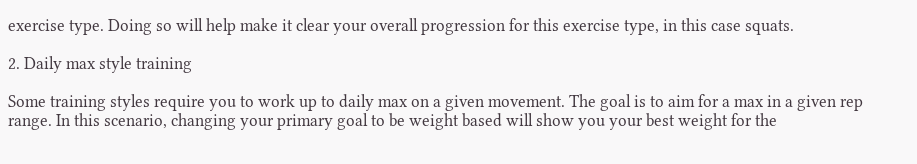exercise type. Doing so will help make it clear your overall progression for this exercise type, in this case squats.

2. Daily max style training

Some training styles require you to work up to daily max on a given movement. The goal is to aim for a max in a given rep range. In this scenario, changing your primary goal to be weight based will show you your best weight for the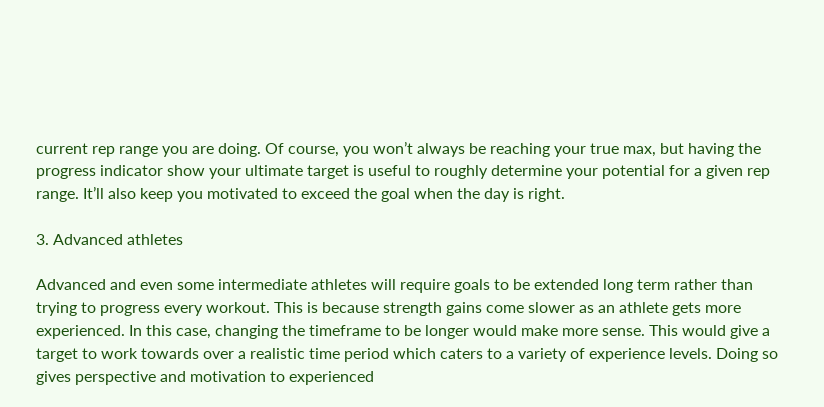current rep range you are doing. Of course, you won’t always be reaching your true max, but having the progress indicator show your ultimate target is useful to roughly determine your potential for a given rep range. It’ll also keep you motivated to exceed the goal when the day is right.

3. Advanced athletes

Advanced and even some intermediate athletes will require goals to be extended long term rather than trying to progress every workout. This is because strength gains come slower as an athlete gets more experienced. In this case, changing the timeframe to be longer would make more sense. This would give a target to work towards over a realistic time period which caters to a variety of experience levels. Doing so gives perspective and motivation to experienced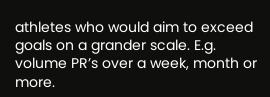athletes who would aim to exceed goals on a grander scale. E.g. volume PR’s over a week, month or more.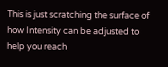This is just scratching the surface of how Intensity can be adjusted to help you reach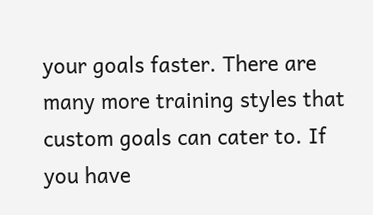your goals faster. There are many more training styles that custom goals can cater to. If you have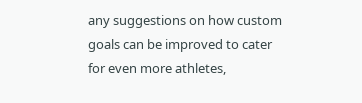any suggestions on how custom goals can be improved to cater for even more athletes,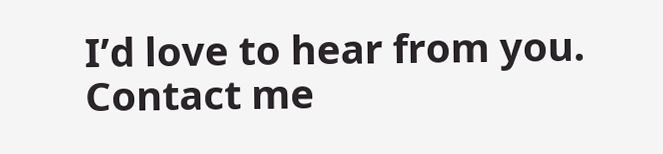I’d love to hear from you. Contact me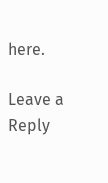here.

Leave a Reply